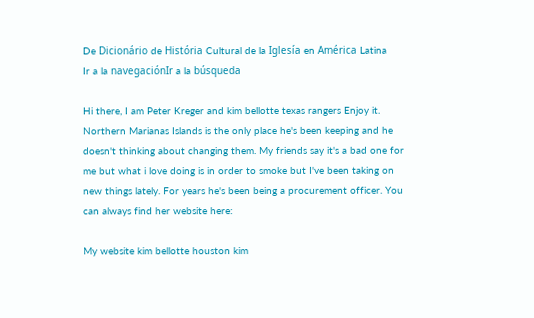De Dicionário de História Cultural de la Iglesía en América Latina
Ir a la navegaciónIr a la búsqueda

Hi there, I am Peter Kreger and kim bellotte texas rangers Enjoy it. Northern Marianas Islands is the only place he's been keeping and he doesn't thinking about changing them. My friends say it's a bad one for me but what i love doing is in order to smoke but I've been taking on new things lately. For years he's been being a procurement officer. You can always find her website here:

My website kim bellotte houston kim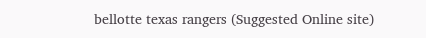bellotte texas rangers (Suggested Online site)